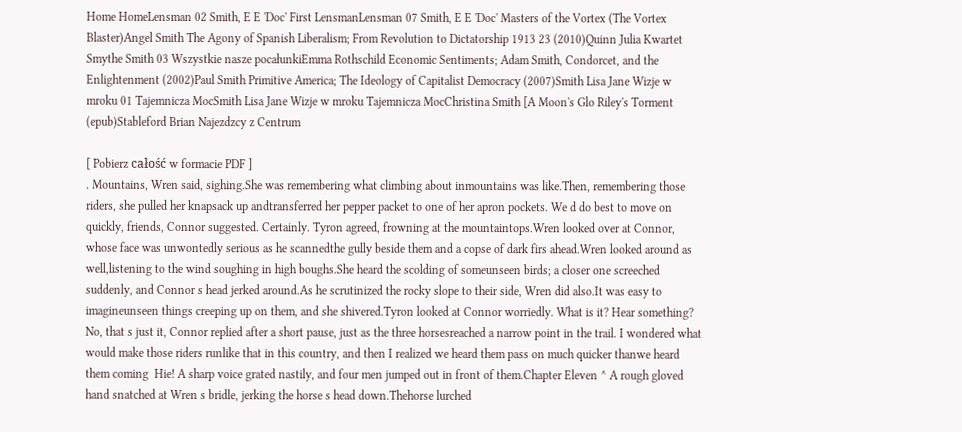Home HomeLensman 02 Smith, E E 'Doc' First LensmanLensman 07 Smith, E E 'Doc' Masters of the Vortex (The Vortex Blaster)Angel Smith The Agony of Spanish Liberalism; From Revolution to Dictatorship 1913 23 (2010)Quinn Julia Kwartet Smythe Smith 03 Wszystkie nasze pocałunkiEmma Rothschild Economic Sentiments; Adam Smith, Condorcet, and the Enlightenment (2002)Paul Smith Primitive America; The Ideology of Capitalist Democracy (2007)Smith Lisa Jane Wizje w mroku 01 Tajemnicza MocSmith Lisa Jane Wizje w mroku Tajemnicza MocChristina Smith [A Moon's Glo Riley's Torment (epub)Stableford Brian Najezdzcy z Centrum

[ Pobierz całość w formacie PDF ]
. Mountains, Wren said, sighing.She was remembering what climbing about inmountains was like.Then, remembering those riders, she pulled her knapsack up andtransferred her pepper packet to one of her apron pockets. We d do best to move on quickly, friends, Connor suggested. Certainly. Tyron agreed, frowning at the mountaintops.Wren looked over at Connor, whose face was unwontedly serious as he scannedthe gully beside them and a copse of dark firs ahead.Wren looked around as well,listening to the wind soughing in high boughs.She heard the scolding of someunseen birds; a closer one screeched suddenly, and Connor s head jerked around.As he scrutinized the rocky slope to their side, Wren did also.It was easy to imagineunseen things creeping up on them, and she shivered.Tyron looked at Connor worriedly. What is it? Hear something? No, that s just it, Connor replied after a short pause, just as the three horsesreached a narrow point in the trail. I wondered what would make those riders runlike that in this country, and then I realized we heard them pass on much quicker thanwe heard them coming  Hie! A sharp voice grated nastily, and four men jumped out in front of them.Chapter Eleven ^ A rough gloved hand snatched at Wren s bridle, jerking the horse s head down.Thehorse lurched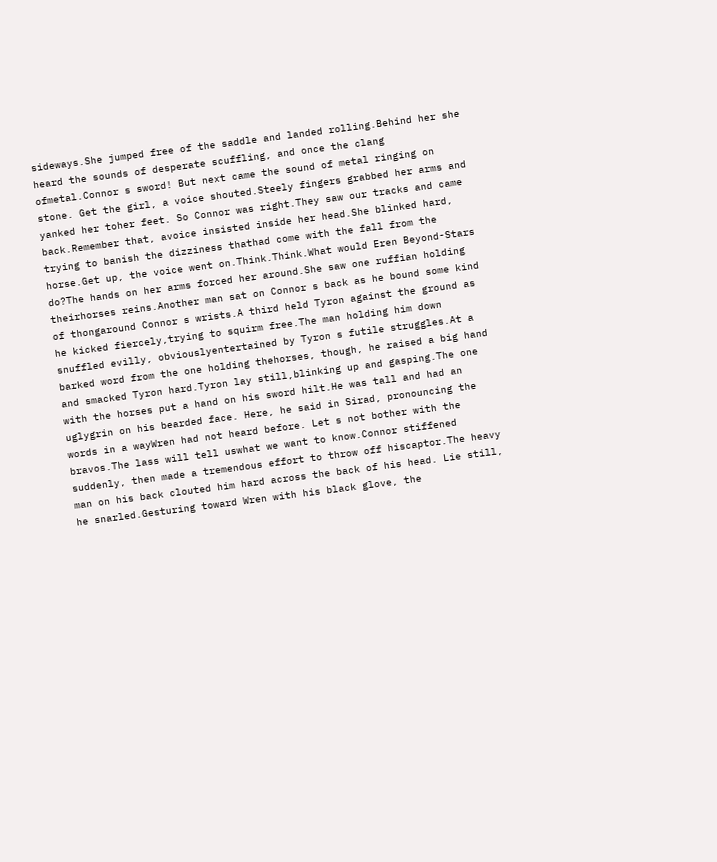sideways.She jumped free of the saddle and landed rolling.Behind her she heard the sounds of desperate scuffling, and once the clang ofmetal.Connor s sword! But next came the sound of metal ringing on stone. Get the girl, a voice shouted.Steely fingers grabbed her arms and yanked her toher feet. So Connor was right.They saw our tracks and came back.Remember that, avoice insisted inside her head.She blinked hard, trying to banish the dizziness thathad come with the fall from the horse.Get up, the voice went on.Think.Think.What would Eren Beyond-Stars do?The hands on her arms forced her around.She saw one ruffian holding theirhorses reins.Another man sat on Connor s back as he bound some kind of thongaround Connor s wrists.A third held Tyron against the ground as he kicked fiercely,trying to squirm free.The man holding him down snuffled evilly, obviouslyentertained by Tyron s futile struggles.At a barked word from the one holding thehorses, though, he raised a big hand and smacked Tyron hard.Tyron lay still,blinking up and gasping.The one with the horses put a hand on his sword hilt.He was tall and had an uglygrin on his bearded face. Here, he said in Sirad, pronouncing the words in a wayWren had not heard before. Let s not bother with the bravos.The lass will tell uswhat we want to know.Connor stiffened suddenly, then made a tremendous effort to throw off hiscaptor.The heavy man on his back clouted him hard across the back of his head. Lie still, he snarled.Gesturing toward Wren with his black glove, the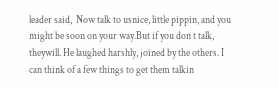leader said,  Now talk to usnice, little pippin, and you might be soon on your way.But if you don t talk, theywill. He laughed harshly, joined by the others. I can think of a few things to get them talkin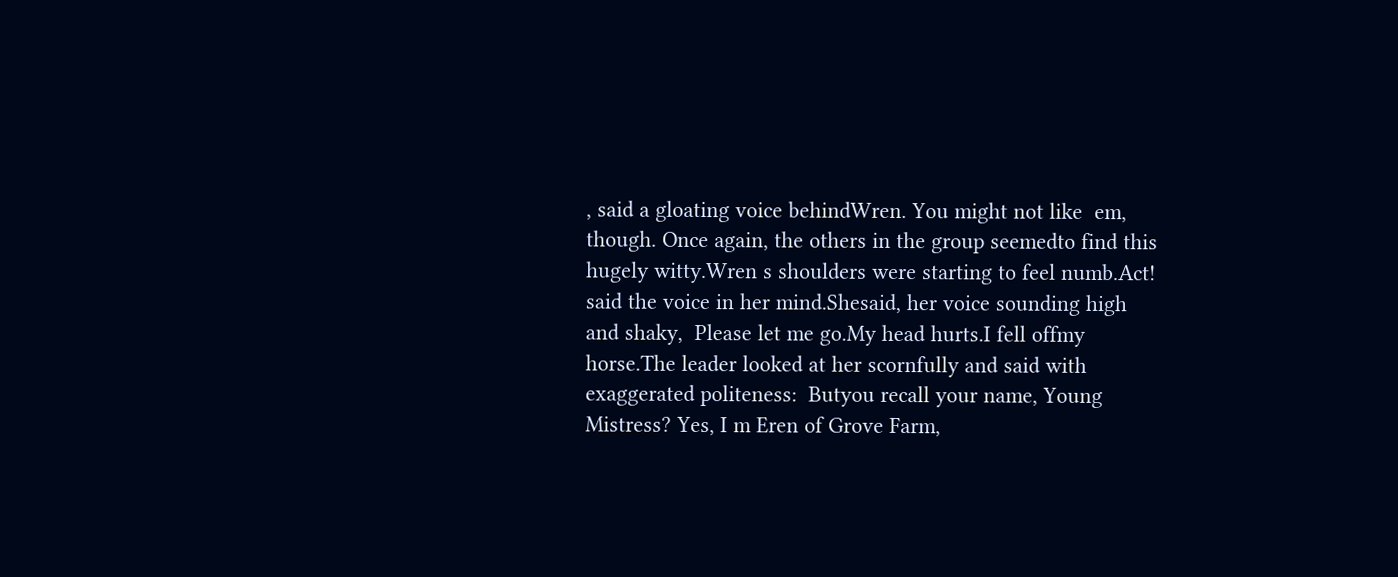, said a gloating voice behindWren. You might not like  em, though. Once again, the others in the group seemedto find this hugely witty.Wren s shoulders were starting to feel numb.Act! said the voice in her mind.Shesaid, her voice sounding high and shaky,  Please let me go.My head hurts.I fell offmy horse.The leader looked at her scornfully and said with exaggerated politeness:  Butyou recall your name, Young Mistress? Yes, I m Eren of Grove Farm,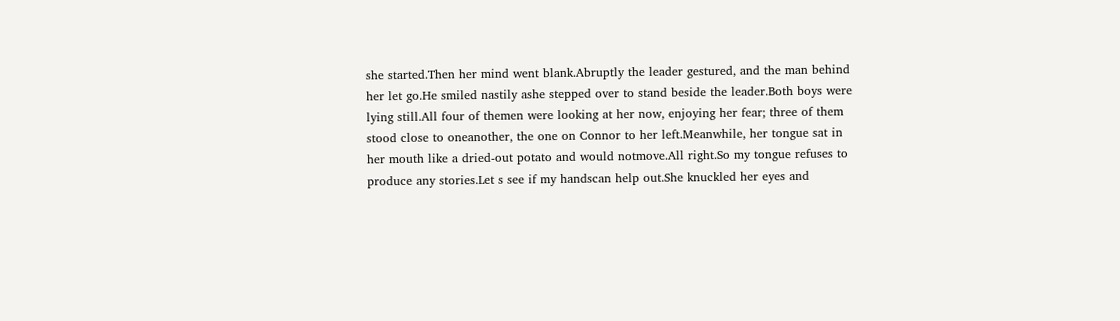she started.Then her mind went blank.Abruptly the leader gestured, and the man behind her let go.He smiled nastily ashe stepped over to stand beside the leader.Both boys were lying still.All four of themen were looking at her now, enjoying her fear; three of them stood close to oneanother, the one on Connor to her left.Meanwhile, her tongue sat in her mouth like a dried-out potato and would notmove.All right.So my tongue refuses to produce any stories.Let s see if my handscan help out.She knuckled her eyes and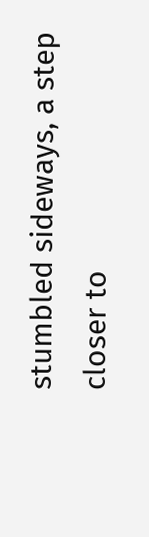stumbled sideways, a step closer to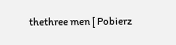thethree men [ Pobierz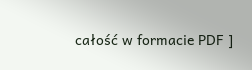całość w formacie PDF ]